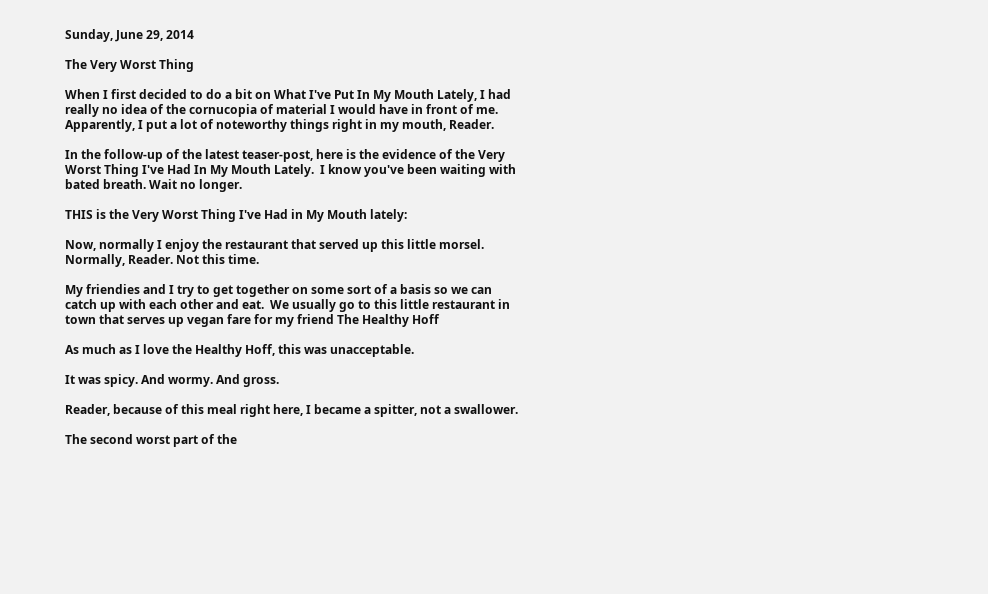Sunday, June 29, 2014

The Very Worst Thing

When I first decided to do a bit on What I've Put In My Mouth Lately, I had really no idea of the cornucopia of material I would have in front of me. Apparently, I put a lot of noteworthy things right in my mouth, Reader.

In the follow-up of the latest teaser-post, here is the evidence of the Very Worst Thing I've Had In My Mouth Lately.  I know you've been waiting with bated breath. Wait no longer.

THIS is the Very Worst Thing I've Had in My Mouth lately:

Now, normally I enjoy the restaurant that served up this little morsel. Normally, Reader. Not this time.

My friendies and I try to get together on some sort of a basis so we can catch up with each other and eat.  We usually go to this little restaurant in town that serves up vegan fare for my friend The Healthy Hoff

As much as I love the Healthy Hoff, this was unacceptable.

It was spicy. And wormy. And gross.

Reader, because of this meal right here, I became a spitter, not a swallower.

The second worst part of the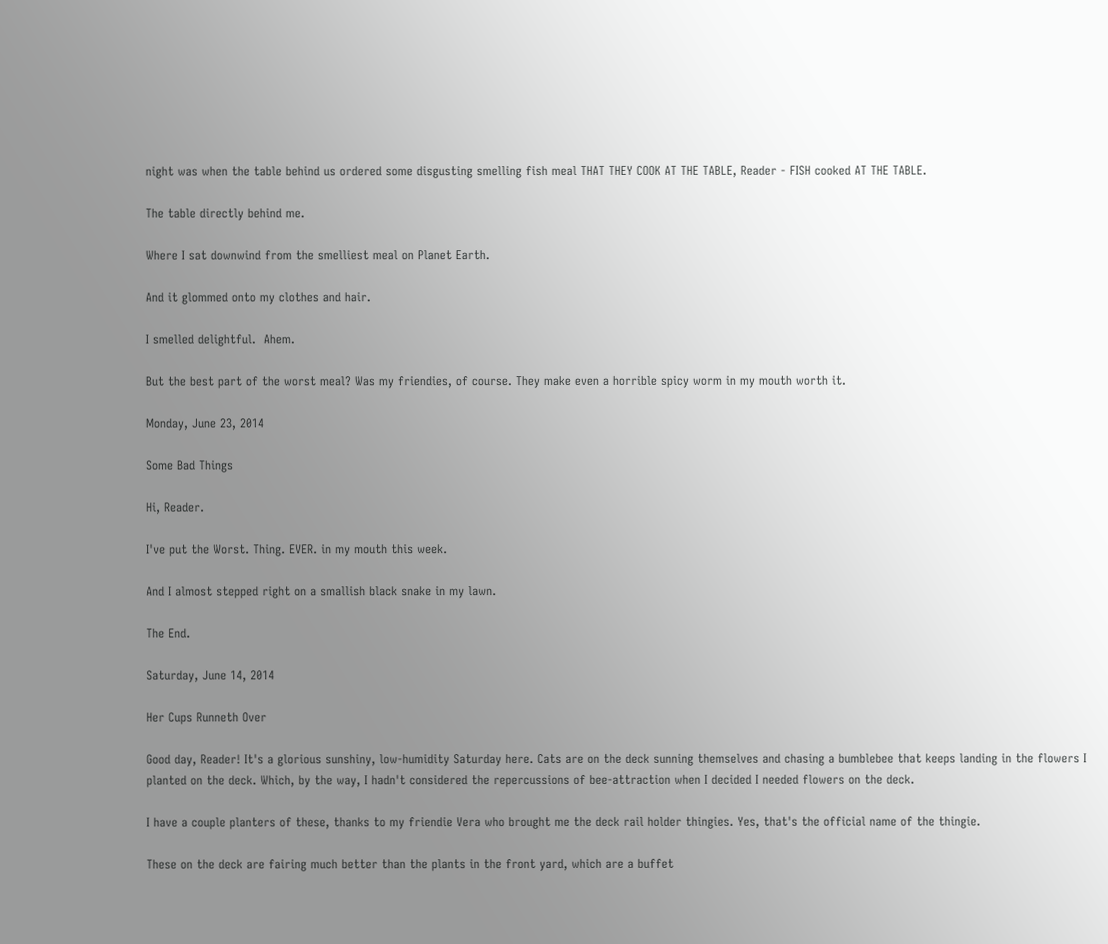night was when the table behind us ordered some disgusting smelling fish meal THAT THEY COOK AT THE TABLE, Reader - FISH cooked AT THE TABLE.

The table directly behind me.

Where I sat downwind from the smelliest meal on Planet Earth.

And it glommed onto my clothes and hair.

I smelled delightful.  Ahem.

But the best part of the worst meal? Was my friendies, of course. They make even a horrible spicy worm in my mouth worth it.

Monday, June 23, 2014

Some Bad Things

Hi, Reader.

I've put the Worst. Thing. EVER. in my mouth this week.

And I almost stepped right on a smallish black snake in my lawn.

The End.

Saturday, June 14, 2014

Her Cups Runneth Over

Good day, Reader! It's a glorious sunshiny, low-humidity Saturday here. Cats are on the deck sunning themselves and chasing a bumblebee that keeps landing in the flowers I planted on the deck. Which, by the way, I hadn't considered the repercussions of bee-attraction when I decided I needed flowers on the deck.

I have a couple planters of these, thanks to my friendie Vera who brought me the deck rail holder thingies. Yes, that's the official name of the thingie.

These on the deck are fairing much better than the plants in the front yard, which are a buffet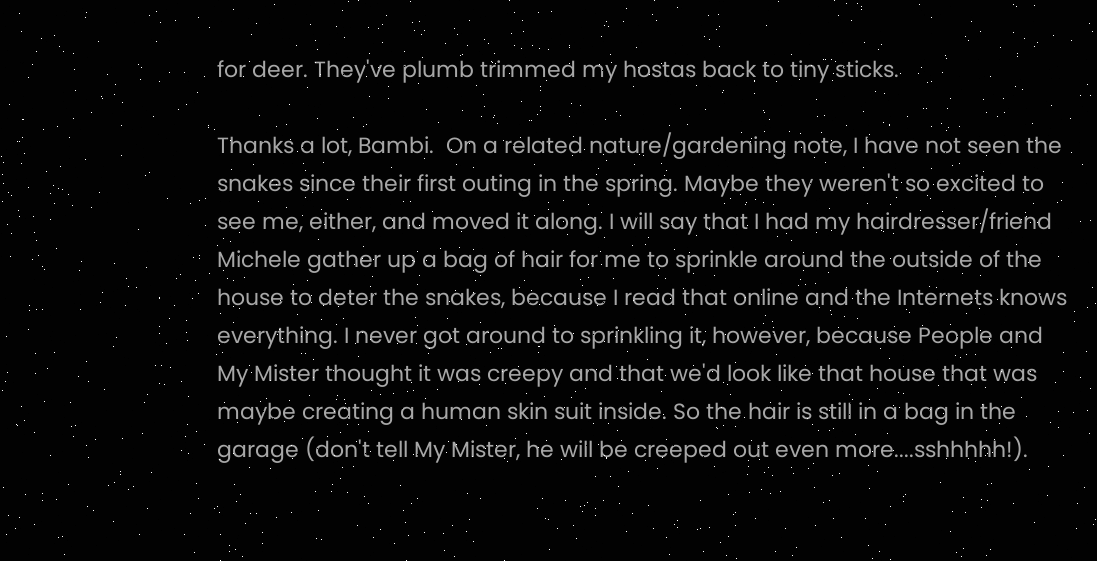for deer. They've plumb trimmed my hostas back to tiny sticks.

Thanks a lot, Bambi.  On a related nature/gardening note, I have not seen the snakes since their first outing in the spring. Maybe they weren't so excited to see me, either, and moved it along. I will say that I had my hairdresser/friend Michele gather up a bag of hair for me to sprinkle around the outside of the house to deter the snakes, because I read that online and the Internets knows everything. I never got around to sprinkling it, however, because People and My Mister thought it was creepy and that we'd look like that house that was maybe creating a human skin suit inside. So the hair is still in a bag in the garage (don't tell My Mister, he will be creeped out even more....sshhhhh!).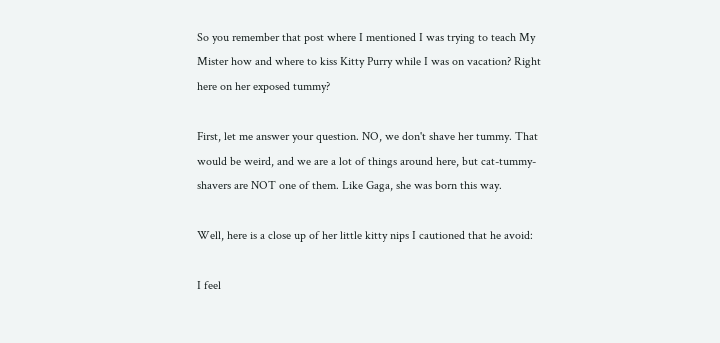So you remember that post where I mentioned I was trying to teach My Mister how and where to kiss Kitty Purry while I was on vacation? Right here on her exposed tummy?

First, let me answer your question. NO, we don't shave her tummy. That would be weird, and we are a lot of things around here, but cat-tummy-shavers are NOT one of them. Like Gaga, she was born this way.

Well, here is a close up of her little kitty nips I cautioned that he avoid:

I feel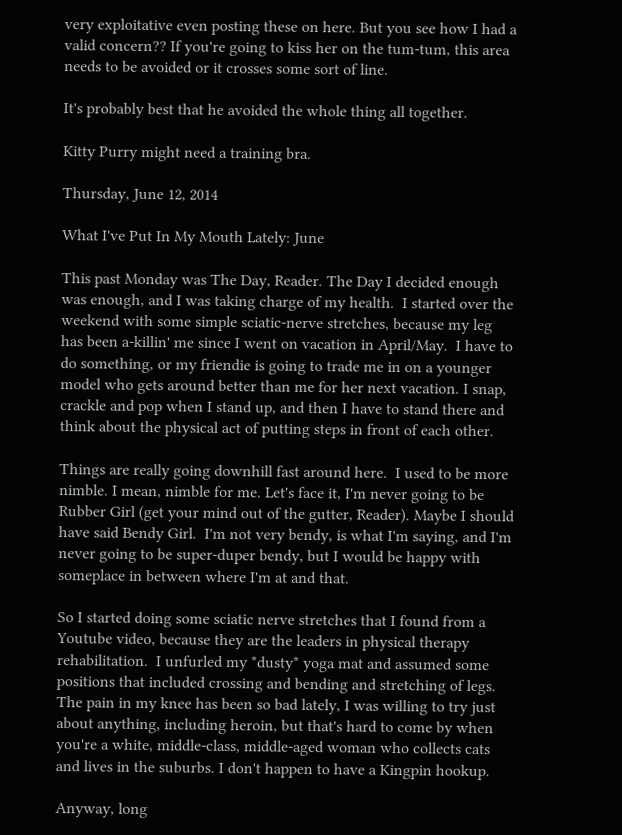very exploitative even posting these on here. But you see how I had a valid concern?? If you're going to kiss her on the tum-tum, this area needs to be avoided or it crosses some sort of line.

It's probably best that he avoided the whole thing all together.

Kitty Purry might need a training bra.

Thursday, June 12, 2014

What I've Put In My Mouth Lately: June

This past Monday was The Day, Reader. The Day I decided enough was enough, and I was taking charge of my health.  I started over the weekend with some simple sciatic-nerve stretches, because my leg has been a-killin' me since I went on vacation in April/May.  I have to do something, or my friendie is going to trade me in on a younger model who gets around better than me for her next vacation. I snap, crackle and pop when I stand up, and then I have to stand there and think about the physical act of putting steps in front of each other.

Things are really going downhill fast around here.  I used to be more nimble. I mean, nimble for me. Let's face it, I'm never going to be Rubber Girl (get your mind out of the gutter, Reader). Maybe I should have said Bendy Girl.  I'm not very bendy, is what I'm saying, and I'm never going to be super-duper bendy, but I would be happy with someplace in between where I'm at and that.

So I started doing some sciatic nerve stretches that I found from a Youtube video, because they are the leaders in physical therapy rehabilitation.  I unfurled my *dusty* yoga mat and assumed some positions that included crossing and bending and stretching of legs.  The pain in my knee has been so bad lately, I was willing to try just about anything, including heroin, but that's hard to come by when you're a white, middle-class, middle-aged woman who collects cats and lives in the suburbs. I don't happen to have a Kingpin hookup.

Anyway, long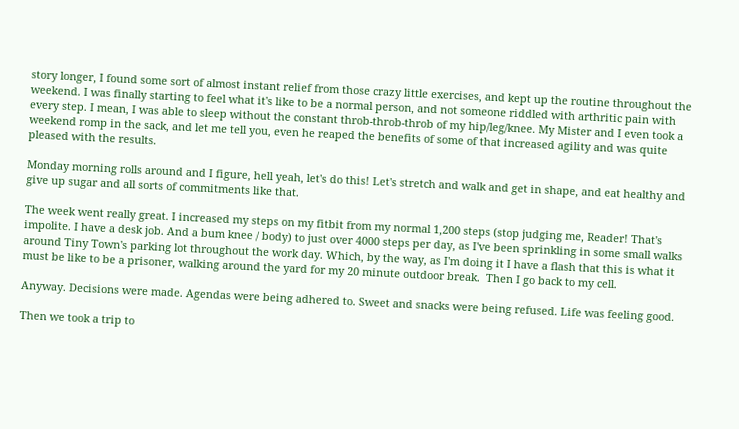story longer, I found some sort of almost instant relief from those crazy little exercises, and kept up the routine throughout the weekend. I was finally starting to feel what it's like to be a normal person, and not someone riddled with arthritic pain with every step. I mean, I was able to sleep without the constant throb-throb-throb of my hip/leg/knee. My Mister and I even took a weekend romp in the sack, and let me tell you, even he reaped the benefits of some of that increased agility and was quite pleased with the results.

Monday morning rolls around and I figure, hell yeah, let's do this! Let's stretch and walk and get in shape, and eat healthy and give up sugar and all sorts of commitments like that.

The week went really great. I increased my steps on my fitbit from my normal 1,200 steps (stop judging me, Reader! That's impolite. I have a desk job. And a bum knee / body) to just over 4000 steps per day, as I've been sprinkling in some small walks around Tiny Town's parking lot throughout the work day. Which, by the way, as I'm doing it I have a flash that this is what it must be like to be a prisoner, walking around the yard for my 20 minute outdoor break.  Then I go back to my cell.

Anyway. Decisions were made. Agendas were being adhered to. Sweet and snacks were being refused. Life was feeling good.

Then we took a trip to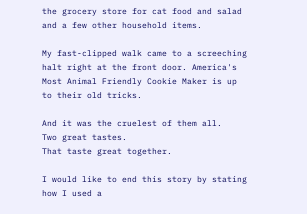the grocery store for cat food and salad and a few other household items.

My fast-clipped walk came to a screeching halt right at the front door. America's Most Animal Friendly Cookie Maker is up to their old tricks.

And it was the cruelest of them all.
Two great tastes.
That taste great together.

I would like to end this story by stating how I used a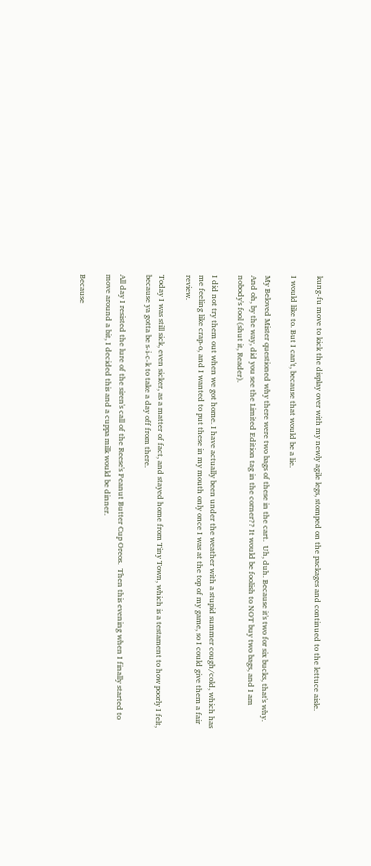kung-fu move to kick the display over with my newly agile legs, stomped on the packages and continued to the lettuce aisle.

I would like to. But I can't, because that would be a lie.

My Beloved Mister questioned why there were two bags of these in the cart.  Uh, duh. Because it's two for six bucks, that's why. And oh, by the way, did you see the Limited Edition tag in the corner?? It would be foolish to NOT buy two bags, and I am nobody's fool (shut it, Reader).

I did not try them out when we got home. I have actually been under the weather with a stupid summer cough/cold, which has me feeling like crap-o, and I wanted to put these in my mouth only once I was at the top of my game, so I could give them a fair review.

Today I was still sick, even sicker, as a matter of fact, and stayed home from Tiny Town, which is a testament to how poorly I felt, because ya gotta be s-i-c-k to take a day off from there.

All day I resisted the lure of the siren's call of the Reese's Peanut Butter Cup Oreos.  Then this evening when I finally started to move around a bit, I decided this and a cuppa milk would be dinner.

Because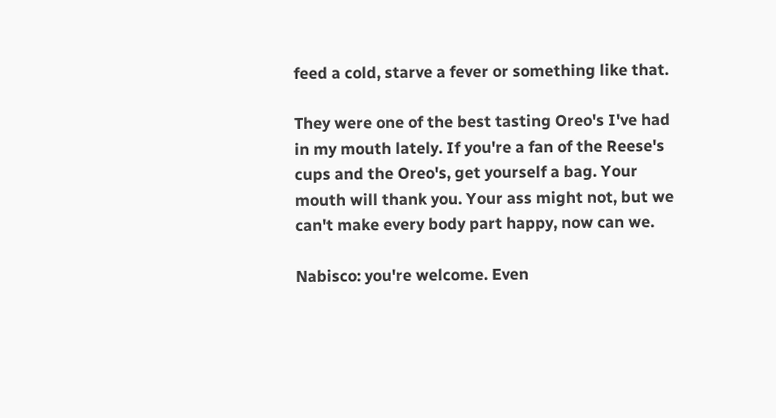feed a cold, starve a fever or something like that.

They were one of the best tasting Oreo's I've had in my mouth lately. If you're a fan of the Reese's cups and the Oreo's, get yourself a bag. Your mouth will thank you. Your ass might not, but we can't make every body part happy, now can we.

Nabisco: you're welcome. Even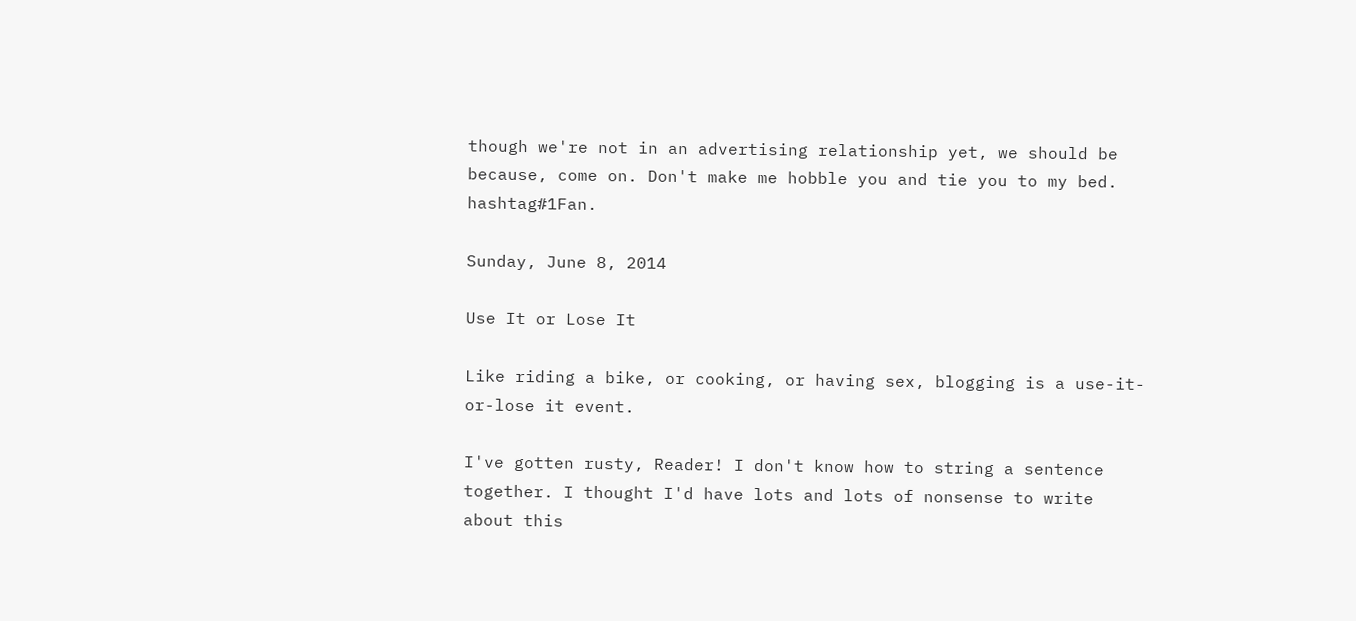though we're not in an advertising relationship yet, we should be because, come on. Don't make me hobble you and tie you to my bed. hashtag#1Fan.

Sunday, June 8, 2014

Use It or Lose It

Like riding a bike, or cooking, or having sex, blogging is a use-it-or-lose it event.

I've gotten rusty, Reader! I don't know how to string a sentence together. I thought I'd have lots and lots of nonsense to write about this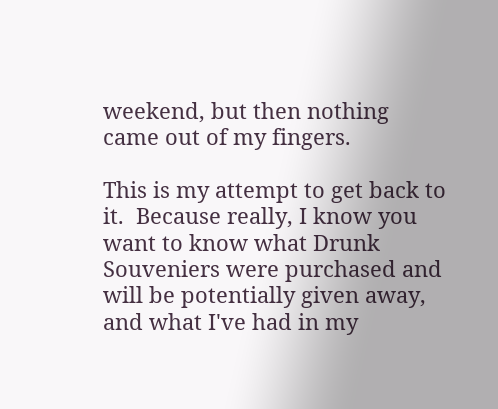weekend, but then nothing came out of my fingers.

This is my attempt to get back to it.  Because really, I know you want to know what Drunk Souveniers were purchased and will be potentially given away, and what I've had in my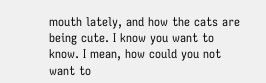mouth lately, and how the cats are being cute. I know you want to know. I mean, how could you not want to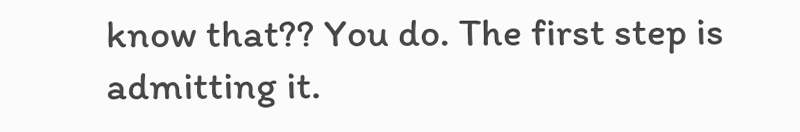know that?? You do. The first step is admitting it.